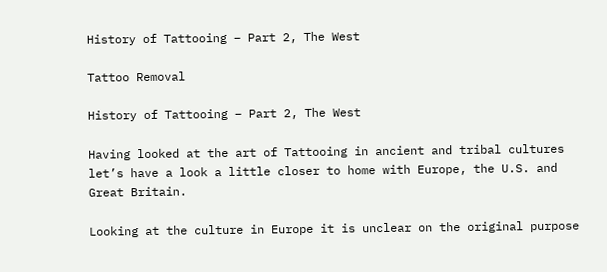History of Tattooing – Part 2, The West

Tattoo Removal

History of Tattooing – Part 2, The West

Having looked at the art of Tattooing in ancient and tribal cultures let’s have a look a little closer to home with Europe, the U.S. and Great Britain.

Looking at the culture in Europe it is unclear on the original purpose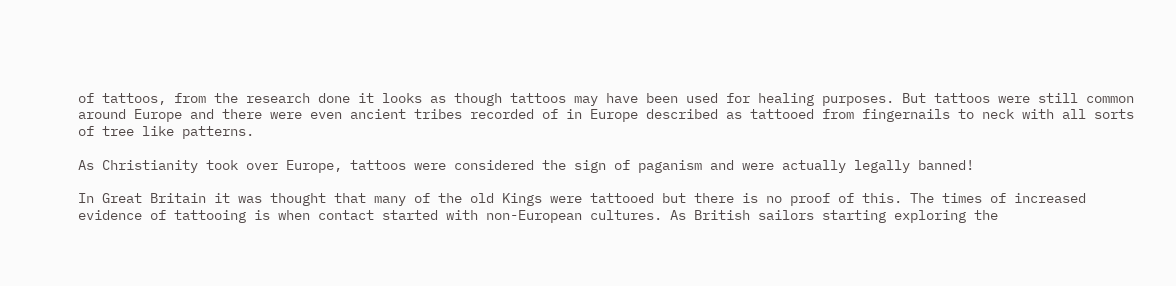of tattoos, from the research done it looks as though tattoos may have been used for healing purposes. But tattoos were still common around Europe and there were even ancient tribes recorded of in Europe described as tattooed from fingernails to neck with all sorts of tree like patterns.

As Christianity took over Europe, tattoos were considered the sign of paganism and were actually legally banned!

In Great Britain it was thought that many of the old Kings were tattooed but there is no proof of this. The times of increased evidence of tattooing is when contact started with non-European cultures. As British sailors starting exploring the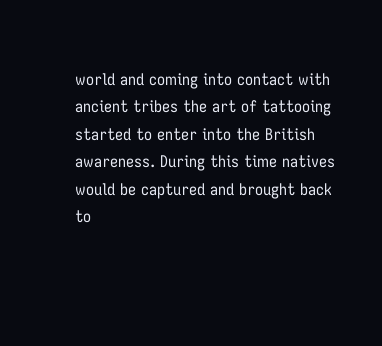world and coming into contact with ancient tribes the art of tattooing started to enter into the British awareness. During this time natives would be captured and brought back to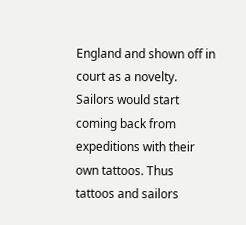England and shown off in court as a novelty. Sailors would start coming back from expeditions with their own tattoos. Thus tattoos and sailors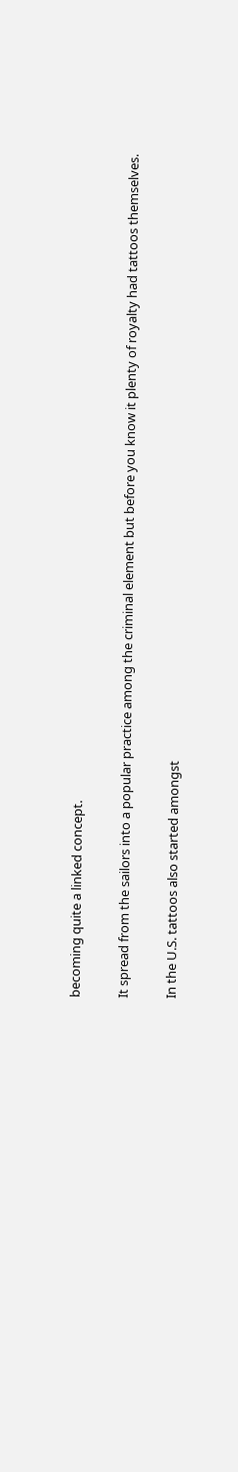becoming quite a linked concept.

It spread from the sailors into a popular practice among the criminal element but before you know it plenty of royalty had tattoos themselves.

In the U.S. tattoos also started amongst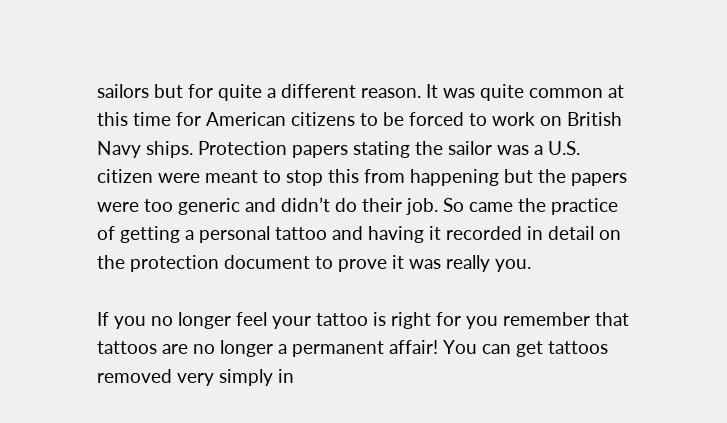sailors but for quite a different reason. It was quite common at this time for American citizens to be forced to work on British Navy ships. Protection papers stating the sailor was a U.S. citizen were meant to stop this from happening but the papers were too generic and didn’t do their job. So came the practice of getting a personal tattoo and having it recorded in detail on the protection document to prove it was really you.

If you no longer feel your tattoo is right for you remember that tattoos are no longer a permanent affair! You can get tattoos removed very simply in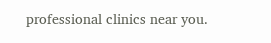professional clinics near you.